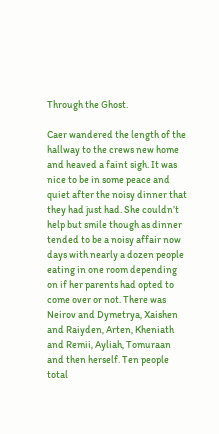Through the Ghost.

Caer wandered the length of the hallway to the crews new home and heaved a faint sigh. It was nice to be in some peace and quiet after the noisy dinner that they had just had. She couldn’t help but smile though as dinner tended to be a noisy affair now days with nearly a dozen people eating in one room depending on if her parents had opted to come over or not. There was Neirov and Dymetrya, Xaishen and Raiyden, Arten, Kheniath and Remii, Ayliah, Tomuraan and then herself. Ten people total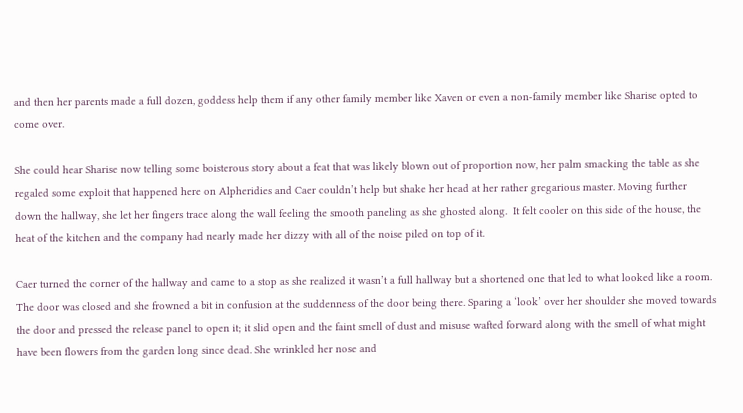and then her parents made a full dozen, goddess help them if any other family member like Xaven or even a non-family member like Sharise opted to come over.

She could hear Sharise now telling some boisterous story about a feat that was likely blown out of proportion now, her palm smacking the table as she regaled some exploit that happened here on Alpheridies and Caer couldn’t help but shake her head at her rather gregarious master. Moving further down the hallway, she let her fingers trace along the wall feeling the smooth paneling as she ghosted along.  It felt cooler on this side of the house, the heat of the kitchen and the company had nearly made her dizzy with all of the noise piled on top of it.

Caer turned the corner of the hallway and came to a stop as she realized it wasn’t a full hallway but a shortened one that led to what looked like a room. The door was closed and she frowned a bit in confusion at the suddenness of the door being there. Sparing a ‘look’ over her shoulder she moved towards the door and pressed the release panel to open it; it slid open and the faint smell of dust and misuse wafted forward along with the smell of what might have been flowers from the garden long since dead. She wrinkled her nose and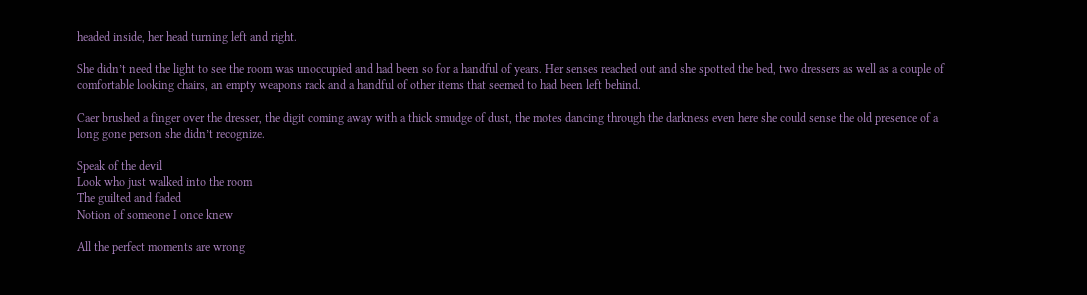headed inside, her head turning left and right.

She didn’t need the light to see the room was unoccupied and had been so for a handful of years. Her senses reached out and she spotted the bed, two dressers as well as a couple of comfortable looking chairs, an empty weapons rack and a handful of other items that seemed to had been left behind.

Caer brushed a finger over the dresser, the digit coming away with a thick smudge of dust, the motes dancing through the darkness even here she could sense the old presence of a long gone person she didn’t recognize.

Speak of the devil
Look who just walked into the room
The guilted and faded
Notion of someone I once knew

All the perfect moments are wrong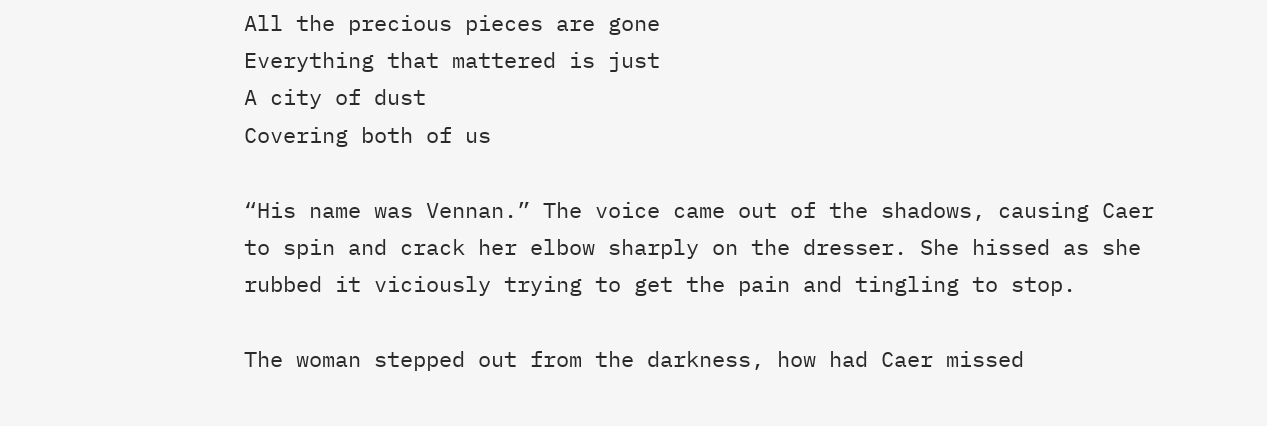All the precious pieces are gone
Everything that mattered is just
A city of dust
Covering both of us

“His name was Vennan.” The voice came out of the shadows, causing Caer to spin and crack her elbow sharply on the dresser. She hissed as she rubbed it viciously trying to get the pain and tingling to stop.

The woman stepped out from the darkness, how had Caer missed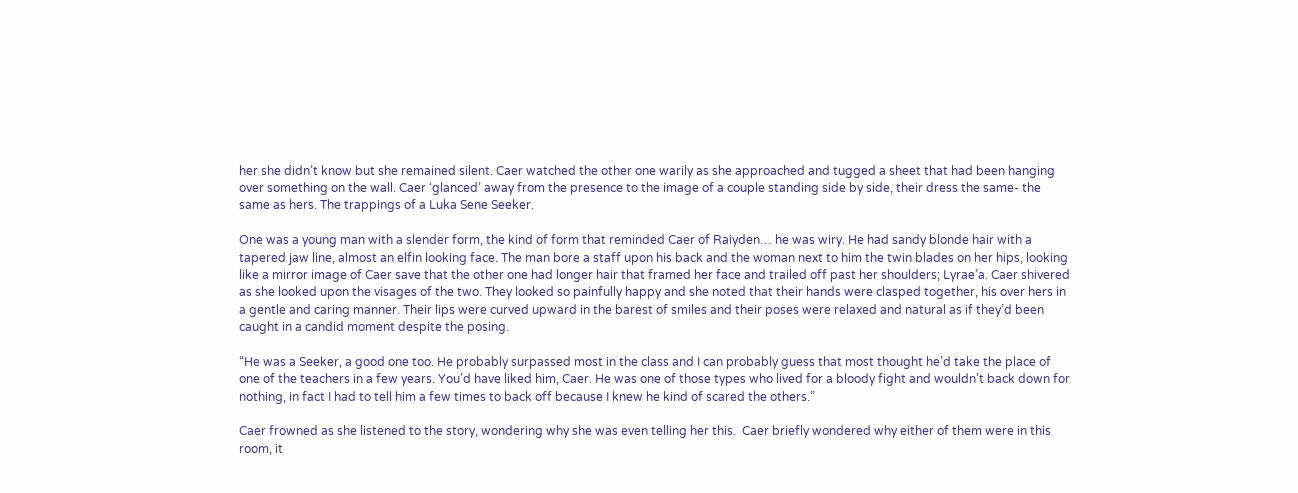her she didn’t know but she remained silent. Caer watched the other one warily as she approached and tugged a sheet that had been hanging over something on the wall. Caer ‘glanced’ away from the presence to the image of a couple standing side by side, their dress the same- the same as hers. The trappings of a Luka Sene Seeker.

One was a young man with a slender form, the kind of form that reminded Caer of Raiyden… he was wiry. He had sandy blonde hair with a tapered jaw line, almost an elfin looking face. The man bore a staff upon his back and the woman next to him the twin blades on her hips, looking like a mirror image of Caer save that the other one had longer hair that framed her face and trailed off past her shoulders; Lyrae’a. Caer shivered as she looked upon the visages of the two. They looked so painfully happy and she noted that their hands were clasped together, his over hers in a gentle and caring manner. Their lips were curved upward in the barest of smiles and their poses were relaxed and natural as if they’d been caught in a candid moment despite the posing.

“He was a Seeker, a good one too. He probably surpassed most in the class and I can probably guess that most thought he’d take the place of one of the teachers in a few years. You’d have liked him, Caer. He was one of those types who lived for a bloody fight and wouldn’t back down for nothing, in fact I had to tell him a few times to back off because I knew he kind of scared the others.”

Caer frowned as she listened to the story, wondering why she was even telling her this.  Caer briefly wondered why either of them were in this room, it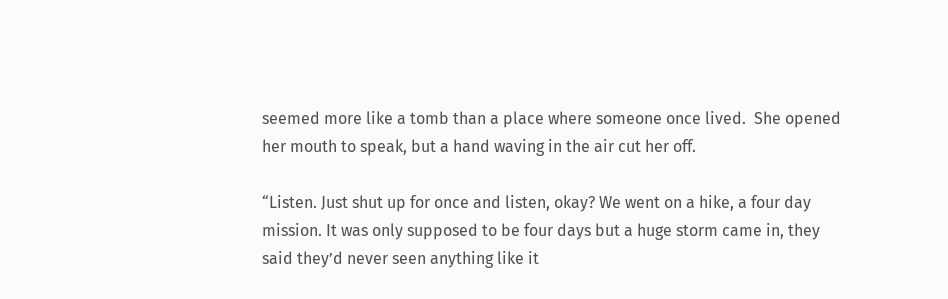seemed more like a tomb than a place where someone once lived.  She opened her mouth to speak, but a hand waving in the air cut her off.

“Listen. Just shut up for once and listen, okay? We went on a hike, a four day mission. It was only supposed to be four days but a huge storm came in, they said they’d never seen anything like it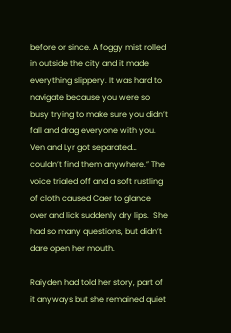before or since. A foggy mist rolled in outside the city and it made everything slippery. It was hard to navigate because you were so busy trying to make sure you didn’t fall and drag everyone with you. Ven and Lyr got separated… couldn’t find them anywhere.” The voice trialed off and a soft rustling of cloth caused Caer to glance over and lick suddenly dry lips.  She had so many questions, but didn’t dare open her mouth.

Raiyden had told her story, part of it anyways but she remained quiet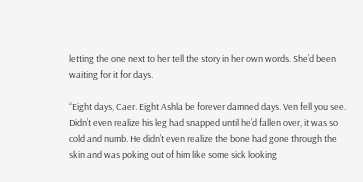letting the one next to her tell the story in her own words. She’d been waiting for it for days.

“Eight days, Caer. Eight Ashla be forever damned days. Ven fell you see. Didn’t even realize his leg had snapped until he’d fallen over, it was so cold and numb. He didn’t even realize the bone had gone through the skin and was poking out of him like some sick looking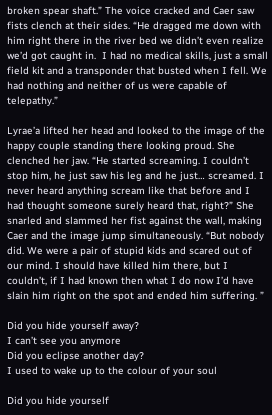broken spear shaft.” The voice cracked and Caer saw fists clench at their sides. “He dragged me down with him right there in the river bed we didn’t even realize we’d got caught in.  I had no medical skills, just a small field kit and a transponder that busted when I fell. We had nothing and neither of us were capable of telepathy.”

Lyrae’a lifted her head and looked to the image of the happy couple standing there looking proud. She clenched her jaw. “He started screaming. I couldn’t stop him, he just saw his leg and he just… screamed. I never heard anything scream like that before and I had thought someone surely heard that, right?” She snarled and slammed her fist against the wall, making Caer and the image jump simultaneously. “But nobody did. We were a pair of stupid kids and scared out of our mind. I should have killed him there, but I couldn’t, if I had known then what I do now I’d have slain him right on the spot and ended him suffering. ”

Did you hide yourself away?
I can’t see you anymore
Did you eclipse another day?
I used to wake up to the colour of your soul

Did you hide yourself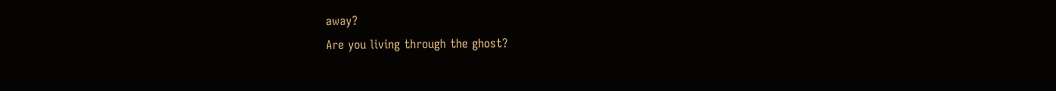away?
Are you living through the ghost?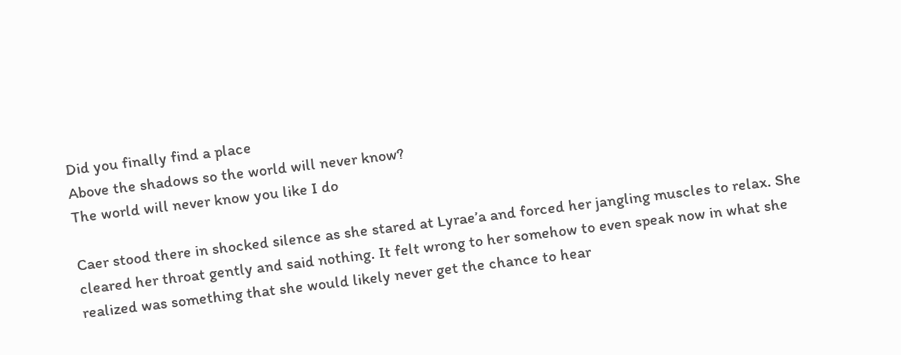Did you finally find a place
Above the shadows so the world will never know?
The world will never know you like I do

Caer stood there in shocked silence as she stared at Lyrae’a and forced her jangling muscles to relax. She cleared her throat gently and said nothing. It felt wrong to her somehow to even speak now in what she realized was something that she would likely never get the chance to hear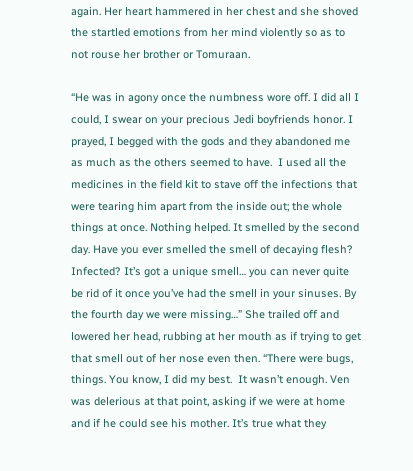again. Her heart hammered in her chest and she shoved the startled emotions from her mind violently so as to not rouse her brother or Tomuraan.

“He was in agony once the numbness wore off. I did all I could, I swear on your precious Jedi boyfriends honor. I prayed, I begged with the gods and they abandoned me as much as the others seemed to have.  I used all the medicines in the field kit to stave off the infections that were tearing him apart from the inside out; the whole things at once. Nothing helped. It smelled by the second day. Have you ever smelled the smell of decaying flesh? Infected? It’s got a unique smell… you can never quite be rid of it once you’ve had the smell in your sinuses. By the fourth day we were missing…” She trailed off and lowered her head, rubbing at her mouth as if trying to get that smell out of her nose even then. “There were bugs, things. You know, I did my best.  It wasn’t enough. Ven was delerious at that point, asking if we were at home and if he could see his mother. It’s true what they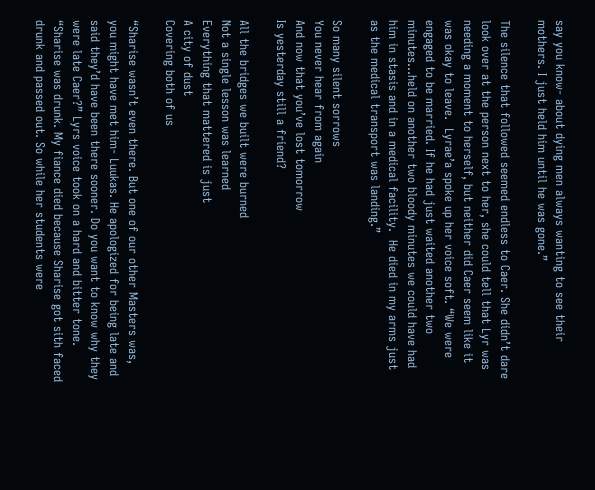say you know- about dying men always wanting to see their mothers. I just held him until he was gone.”

The silence that followed seemed endless to Caer. She didn’t dare look over at the person next to her, she could tell that Lyr was needing a moment to herself, but neither did Caer seem like it was okay to leave.  Lyrae’a spoke up her voice soft. “We were engaged to be married. If he had just waited another two minutes…held on another two bloody minutes we could have had him in stasis and in a medical facility.  He died in my arms just as the medical transport was landing.”

So many silent sorrows
You never hear from again
And now that you’ve lost tomorrow
Is yesterday still a friend?

All the bridges we built were burned
Not a single lesson was learned
Everything that mattered is just
A city of dust
Covering both of us

“Sharise wasn’t even there. But one of our other Masters was, you might have met him- Luukas. He apologized for being late and said they’d have been there sooner. Do you want to know why they were late Caer?” Lyrs voice took on a hard and bitter tone.  “Sharise was drunk. My fiance died because Sharise got sith faced drunk and passed out. So while her students were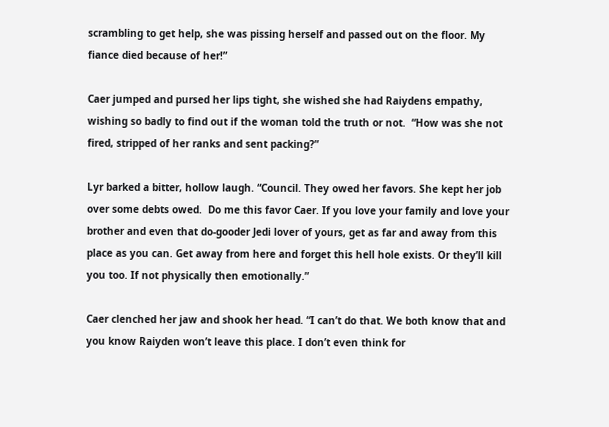scrambling to get help, she was pissing herself and passed out on the floor. My fiance died because of her!”

Caer jumped and pursed her lips tight, she wished she had Raiydens empathy, wishing so badly to find out if the woman told the truth or not.  “How was she not fired, stripped of her ranks and sent packing?”

Lyr barked a bitter, hollow laugh. “Council. They owed her favors. She kept her job over some debts owed.  Do me this favor Caer. If you love your family and love your brother and even that do-gooder Jedi lover of yours, get as far and away from this place as you can. Get away from here and forget this hell hole exists. Or they’ll kill you too. If not physically then emotionally.”

Caer clenched her jaw and shook her head. “I can’t do that. We both know that and you know Raiyden won’t leave this place. I don’t even think for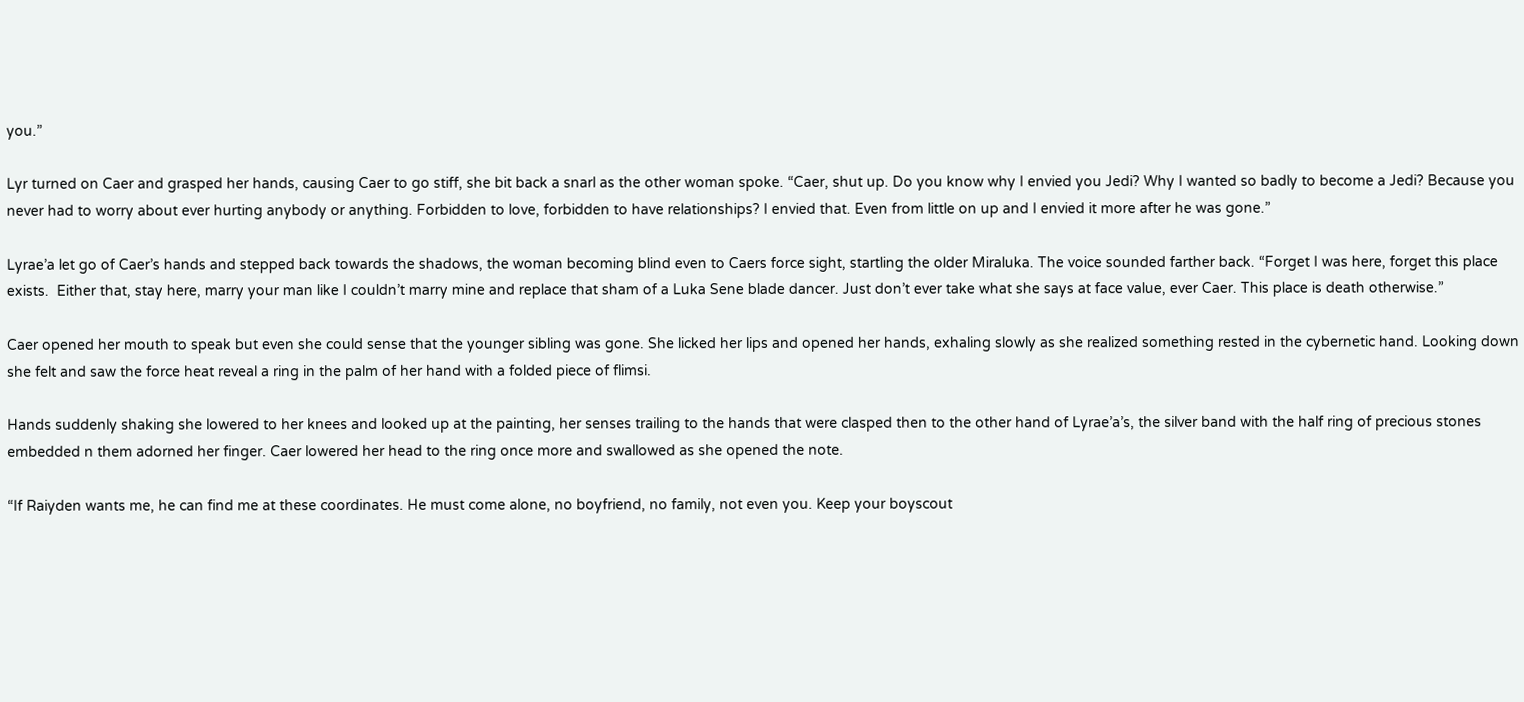you.”

Lyr turned on Caer and grasped her hands, causing Caer to go stiff, she bit back a snarl as the other woman spoke. “Caer, shut up. Do you know why I envied you Jedi? Why I wanted so badly to become a Jedi? Because you never had to worry about ever hurting anybody or anything. Forbidden to love, forbidden to have relationships? I envied that. Even from little on up and I envied it more after he was gone.”

Lyrae’a let go of Caer’s hands and stepped back towards the shadows, the woman becoming blind even to Caers force sight, startling the older Miraluka. The voice sounded farther back. “Forget I was here, forget this place exists.  Either that, stay here, marry your man like I couldn’t marry mine and replace that sham of a Luka Sene blade dancer. Just don’t ever take what she says at face value, ever Caer. This place is death otherwise.”

Caer opened her mouth to speak but even she could sense that the younger sibling was gone. She licked her lips and opened her hands, exhaling slowly as she realized something rested in the cybernetic hand. Looking down she felt and saw the force heat reveal a ring in the palm of her hand with a folded piece of flimsi.

Hands suddenly shaking she lowered to her knees and looked up at the painting, her senses trailing to the hands that were clasped then to the other hand of Lyrae’a’s, the silver band with the half ring of precious stones embedded n them adorned her finger. Caer lowered her head to the ring once more and swallowed as she opened the note.

“If Raiyden wants me, he can find me at these coordinates. He must come alone, no boyfriend, no family, not even you. Keep your boyscout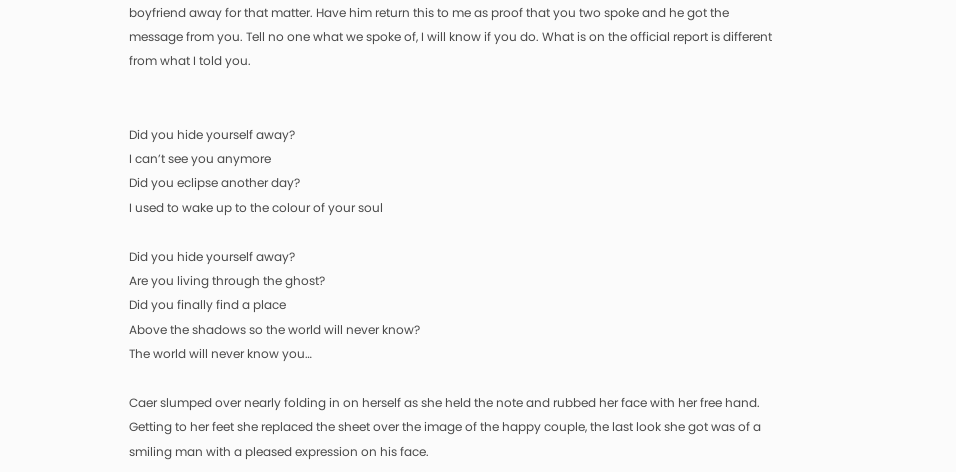boyfriend away for that matter. Have him return this to me as proof that you two spoke and he got the message from you. Tell no one what we spoke of, I will know if you do. What is on the official report is different from what I told you.


Did you hide yourself away?
I can’t see you anymore
Did you eclipse another day?
I used to wake up to the colour of your soul

Did you hide yourself away?
Are you living through the ghost?
Did you finally find a place
Above the shadows so the world will never know?
The world will never know you…

Caer slumped over nearly folding in on herself as she held the note and rubbed her face with her free hand.  Getting to her feet she replaced the sheet over the image of the happy couple, the last look she got was of a smiling man with a pleased expression on his face.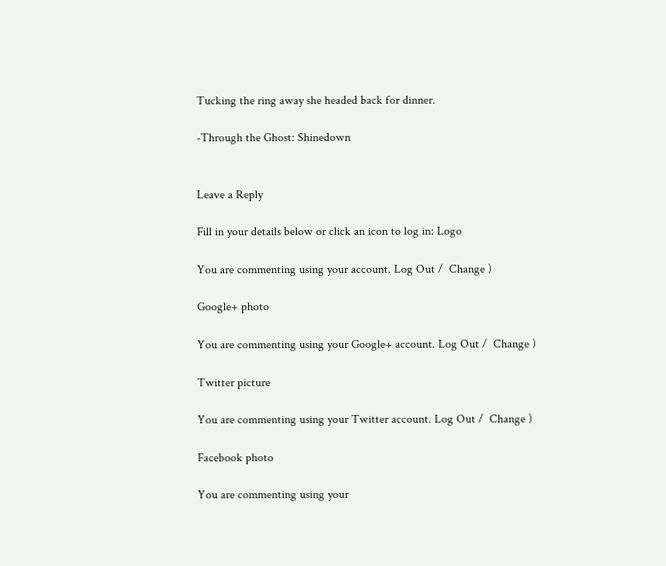Tucking the ring away she headed back for dinner.

-Through the Ghost: Shinedown


Leave a Reply

Fill in your details below or click an icon to log in: Logo

You are commenting using your account. Log Out /  Change )

Google+ photo

You are commenting using your Google+ account. Log Out /  Change )

Twitter picture

You are commenting using your Twitter account. Log Out /  Change )

Facebook photo

You are commenting using your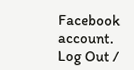Facebook account. Log Out /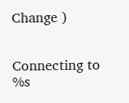Change )


Connecting to %s